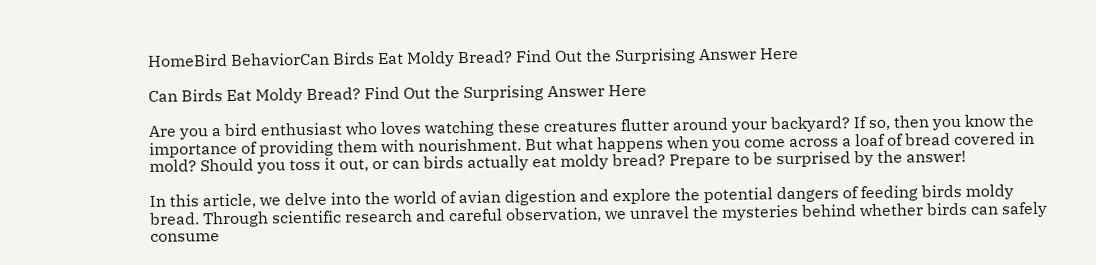HomeBird BehaviorCan Birds Eat Moldy Bread? Find Out the Surprising Answer Here

Can Birds Eat Moldy Bread? Find Out the Surprising Answer Here

Are you a bird enthusiast who loves watching these creatures flutter around your backyard? If so, then you know the importance of providing them with nourishment. But what happens when you come across a loaf of bread covered in mold? Should you toss it out, or can birds actually eat moldy bread? Prepare to be surprised by the answer!

In this article, we delve into the world of avian digestion and explore the potential dangers of feeding birds moldy bread. Through scientific research and careful observation, we unravel the mysteries behind whether birds can safely consume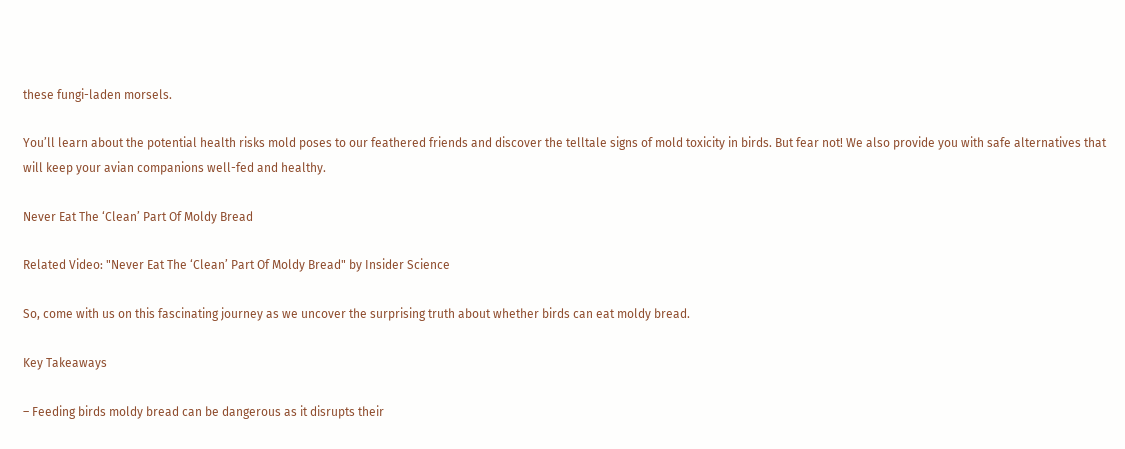these fungi-laden morsels.

You’ll learn about the potential health risks mold poses to our feathered friends and discover the telltale signs of mold toxicity in birds. But fear not! We also provide you with safe alternatives that will keep your avian companions well-fed and healthy.

Never Eat The ‘Clean’ Part Of Moldy Bread

Related Video: "Never Eat The ‘Clean’ Part Of Moldy Bread" by Insider Science

So, come with us on this fascinating journey as we uncover the surprising truth about whether birds can eat moldy bread.

Key Takeaways

– Feeding birds moldy bread can be dangerous as it disrupts their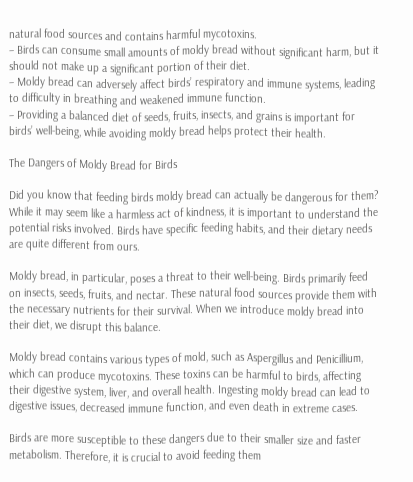natural food sources and contains harmful mycotoxins.
– Birds can consume small amounts of moldy bread without significant harm, but it should not make up a significant portion of their diet.
– Moldy bread can adversely affect birds’ respiratory and immune systems, leading to difficulty in breathing and weakened immune function.
– Providing a balanced diet of seeds, fruits, insects, and grains is important for birds’ well-being, while avoiding moldy bread helps protect their health.

The Dangers of Moldy Bread for Birds

Did you know that feeding birds moldy bread can actually be dangerous for them? While it may seem like a harmless act of kindness, it is important to understand the potential risks involved. Birds have specific feeding habits, and their dietary needs are quite different from ours.

Moldy bread, in particular, poses a threat to their well-being. Birds primarily feed on insects, seeds, fruits, and nectar. These natural food sources provide them with the necessary nutrients for their survival. When we introduce moldy bread into their diet, we disrupt this balance.

Moldy bread contains various types of mold, such as Aspergillus and Penicillium, which can produce mycotoxins. These toxins can be harmful to birds, affecting their digestive system, liver, and overall health. Ingesting moldy bread can lead to digestive issues, decreased immune function, and even death in extreme cases.

Birds are more susceptible to these dangers due to their smaller size and faster metabolism. Therefore, it is crucial to avoid feeding them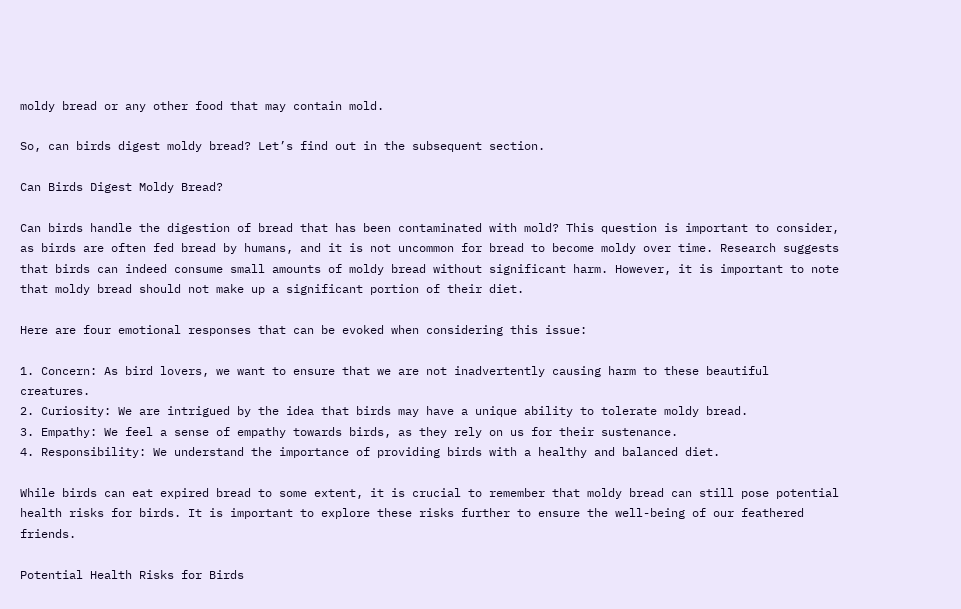moldy bread or any other food that may contain mold.

So, can birds digest moldy bread? Let’s find out in the subsequent section.

Can Birds Digest Moldy Bread?

Can birds handle the digestion of bread that has been contaminated with mold? This question is important to consider, as birds are often fed bread by humans, and it is not uncommon for bread to become moldy over time. Research suggests that birds can indeed consume small amounts of moldy bread without significant harm. However, it is important to note that moldy bread should not make up a significant portion of their diet.

Here are four emotional responses that can be evoked when considering this issue:

1. Concern: As bird lovers, we want to ensure that we are not inadvertently causing harm to these beautiful creatures.
2. Curiosity: We are intrigued by the idea that birds may have a unique ability to tolerate moldy bread.
3. Empathy: We feel a sense of empathy towards birds, as they rely on us for their sustenance.
4. Responsibility: We understand the importance of providing birds with a healthy and balanced diet.

While birds can eat expired bread to some extent, it is crucial to remember that moldy bread can still pose potential health risks for birds. It is important to explore these risks further to ensure the well-being of our feathered friends.

Potential Health Risks for Birds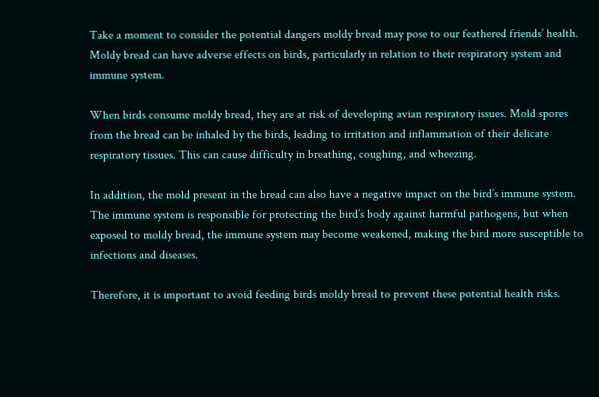Take a moment to consider the potential dangers moldy bread may pose to our feathered friends’ health. Moldy bread can have adverse effects on birds, particularly in relation to their respiratory system and immune system.

When birds consume moldy bread, they are at risk of developing avian respiratory issues. Mold spores from the bread can be inhaled by the birds, leading to irritation and inflammation of their delicate respiratory tissues. This can cause difficulty in breathing, coughing, and wheezing.

In addition, the mold present in the bread can also have a negative impact on the bird’s immune system. The immune system is responsible for protecting the bird’s body against harmful pathogens, but when exposed to moldy bread, the immune system may become weakened, making the bird more susceptible to infections and diseases.

Therefore, it is important to avoid feeding birds moldy bread to prevent these potential health risks.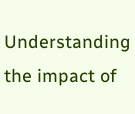Understanding the impact of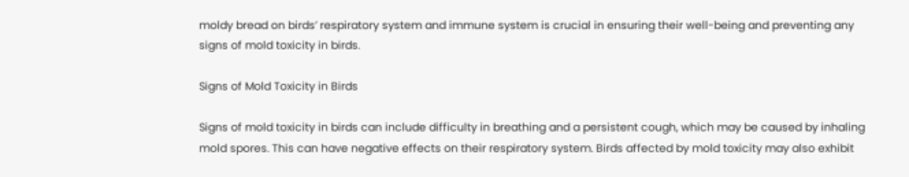moldy bread on birds’ respiratory system and immune system is crucial in ensuring their well-being and preventing any signs of mold toxicity in birds.

Signs of Mold Toxicity in Birds

Signs of mold toxicity in birds can include difficulty in breathing and a persistent cough, which may be caused by inhaling mold spores. This can have negative effects on their respiratory system. Birds affected by mold toxicity may also exhibit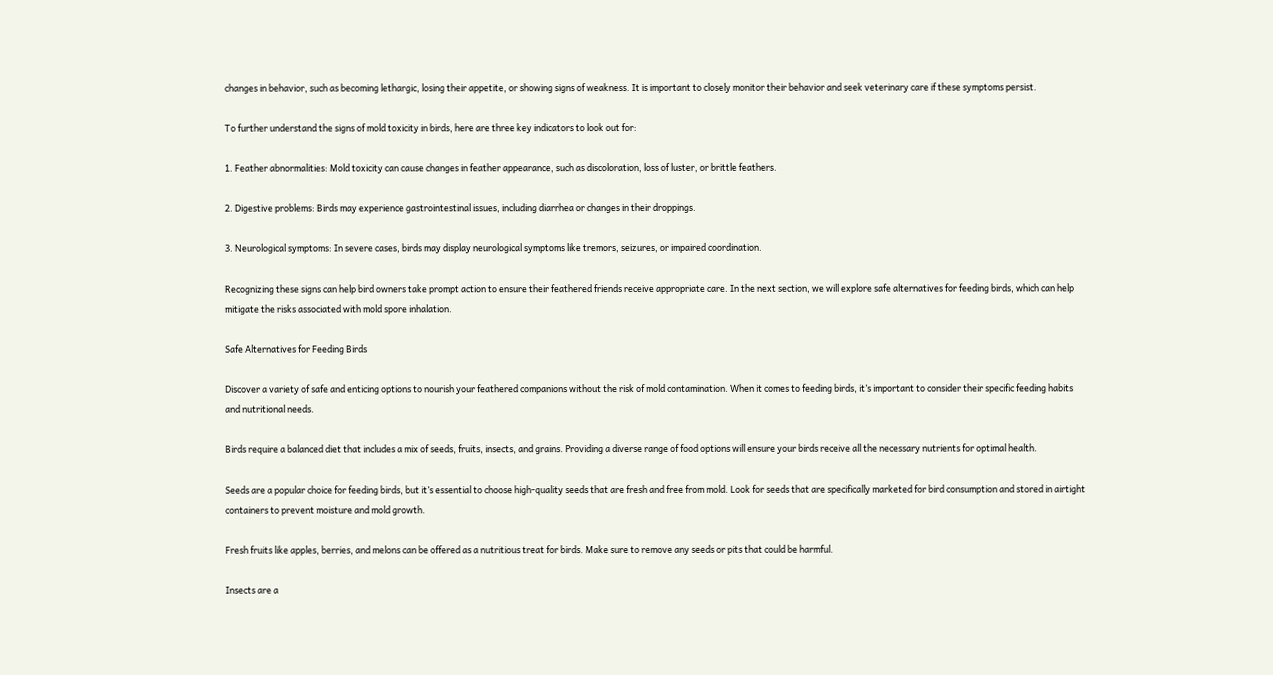changes in behavior, such as becoming lethargic, losing their appetite, or showing signs of weakness. It is important to closely monitor their behavior and seek veterinary care if these symptoms persist.

To further understand the signs of mold toxicity in birds, here are three key indicators to look out for:

1. Feather abnormalities: Mold toxicity can cause changes in feather appearance, such as discoloration, loss of luster, or brittle feathers.

2. Digestive problems: Birds may experience gastrointestinal issues, including diarrhea or changes in their droppings.

3. Neurological symptoms: In severe cases, birds may display neurological symptoms like tremors, seizures, or impaired coordination.

Recognizing these signs can help bird owners take prompt action to ensure their feathered friends receive appropriate care. In the next section, we will explore safe alternatives for feeding birds, which can help mitigate the risks associated with mold spore inhalation.

Safe Alternatives for Feeding Birds

Discover a variety of safe and enticing options to nourish your feathered companions without the risk of mold contamination. When it comes to feeding birds, it’s important to consider their specific feeding habits and nutritional needs.

Birds require a balanced diet that includes a mix of seeds, fruits, insects, and grains. Providing a diverse range of food options will ensure your birds receive all the necessary nutrients for optimal health.

Seeds are a popular choice for feeding birds, but it’s essential to choose high-quality seeds that are fresh and free from mold. Look for seeds that are specifically marketed for bird consumption and stored in airtight containers to prevent moisture and mold growth.

Fresh fruits like apples, berries, and melons can be offered as a nutritious treat for birds. Make sure to remove any seeds or pits that could be harmful.

Insects are a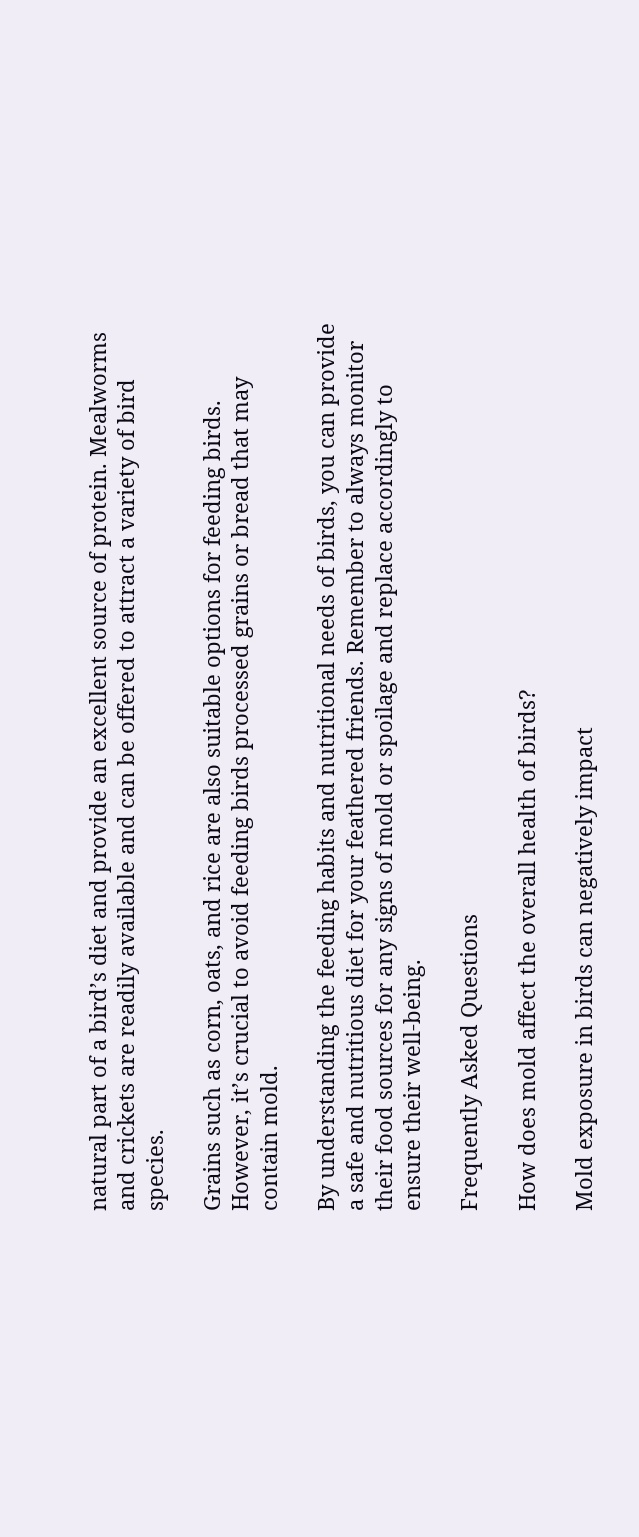natural part of a bird’s diet and provide an excellent source of protein. Mealworms and crickets are readily available and can be offered to attract a variety of bird species.

Grains such as corn, oats, and rice are also suitable options for feeding birds. However, it’s crucial to avoid feeding birds processed grains or bread that may contain mold.

By understanding the feeding habits and nutritional needs of birds, you can provide a safe and nutritious diet for your feathered friends. Remember to always monitor their food sources for any signs of mold or spoilage and replace accordingly to ensure their well-being.

Frequently Asked Questions

How does mold affect the overall health of birds?

Mold exposure in birds can negatively impact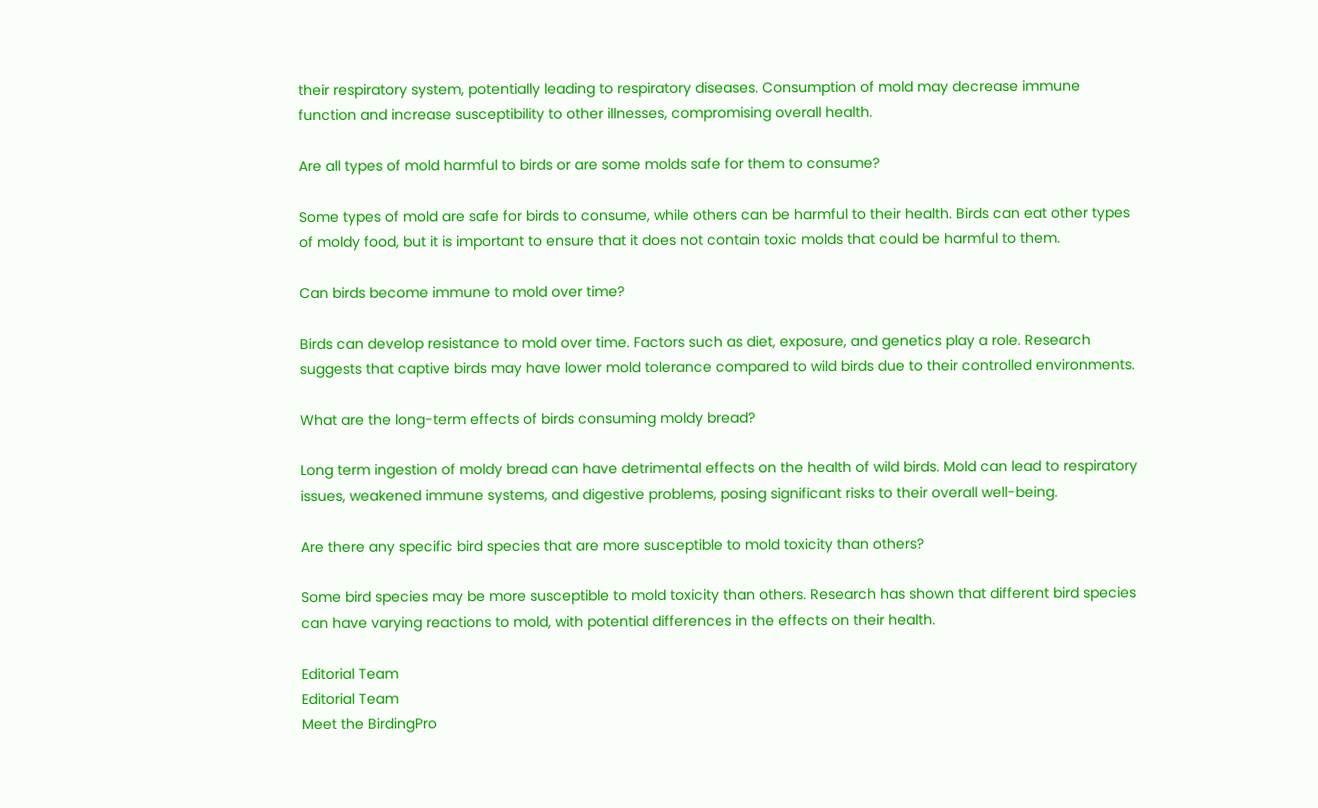their respiratory system, potentially leading to respiratory diseases. Consumption of mold may decrease immune function and increase susceptibility to other illnesses, compromising overall health.

Are all types of mold harmful to birds or are some molds safe for them to consume?

Some types of mold are safe for birds to consume, while others can be harmful to their health. Birds can eat other types of moldy food, but it is important to ensure that it does not contain toxic molds that could be harmful to them.

Can birds become immune to mold over time?

Birds can develop resistance to mold over time. Factors such as diet, exposure, and genetics play a role. Research suggests that captive birds may have lower mold tolerance compared to wild birds due to their controlled environments.

What are the long-term effects of birds consuming moldy bread?

Long term ingestion of moldy bread can have detrimental effects on the health of wild birds. Mold can lead to respiratory issues, weakened immune systems, and digestive problems, posing significant risks to their overall well-being.

Are there any specific bird species that are more susceptible to mold toxicity than others?

Some bird species may be more susceptible to mold toxicity than others. Research has shown that different bird species can have varying reactions to mold, with potential differences in the effects on their health.

Editorial Team
Editorial Team
Meet the BirdingPro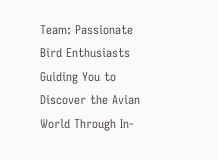Team: Passionate Bird Enthusiasts Guiding You to Discover the Avian World Through In-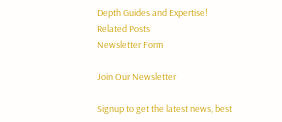Depth Guides and Expertise!
Related Posts
Newsletter Form

Join Our Newsletter

Signup to get the latest news, best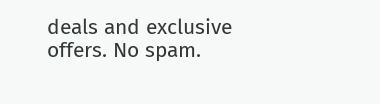deals and exclusive offers. No spam.